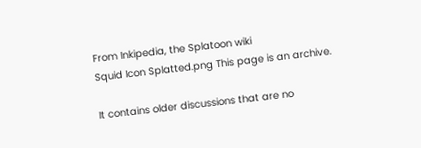From Inkipedia, the Splatoon wiki
Squid Icon Splatted.png This page is an archive.

It contains older discussions that are no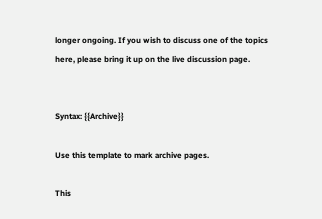longer ongoing. If you wish to discuss one of the topics here, please bring it up on the live discussion page.


Syntax: {{Archive}}

Use this template to mark archive pages.

This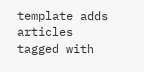template adds articles tagged with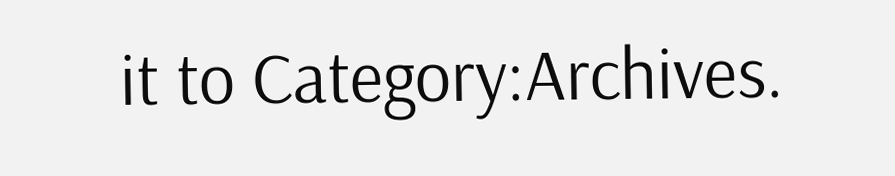it to Category:Archives.